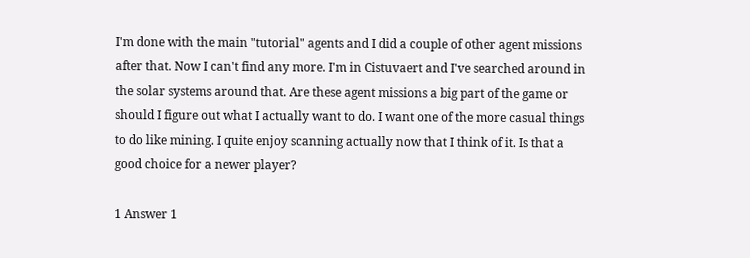I'm done with the main "tutorial" agents and I did a couple of other agent missions after that. Now I can't find any more. I'm in Cistuvaert and I've searched around in the solar systems around that. Are these agent missions a big part of the game or should I figure out what I actually want to do. I want one of the more casual things to do like mining. I quite enjoy scanning actually now that I think of it. Is that a good choice for a newer player?

1 Answer 1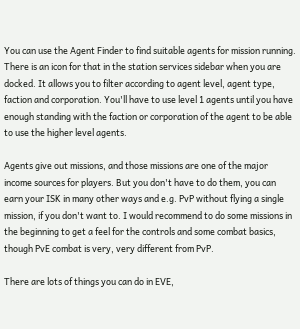You can use the Agent Finder to find suitable agents for mission running. There is an icon for that in the station services sidebar when you are docked. It allows you to filter according to agent level, agent type, faction and corporation. You'll have to use level 1 agents until you have enough standing with the faction or corporation of the agent to be able to use the higher level agents.

Agents give out missions, and those missions are one of the major income sources for players. But you don't have to do them, you can earn your ISK in many other ways and e.g. PvP without flying a single mission, if you don't want to. I would recommend to do some missions in the beginning to get a feel for the controls and some combat basics, though PvE combat is very, very different from PvP.

There are lots of things you can do in EVE,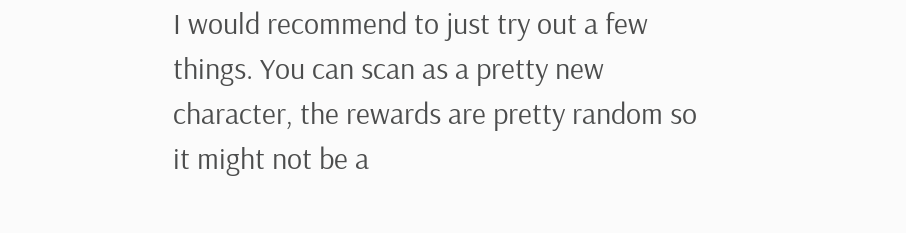I would recommend to just try out a few things. You can scan as a pretty new character, the rewards are pretty random so it might not be a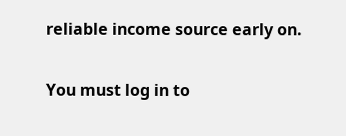reliable income source early on.

You must log in to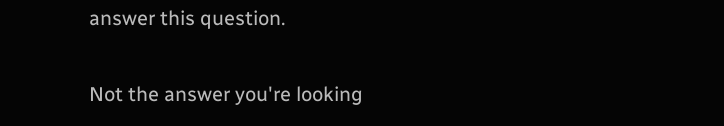answer this question.

Not the answer you're looking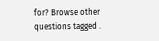for? Browse other questions tagged .